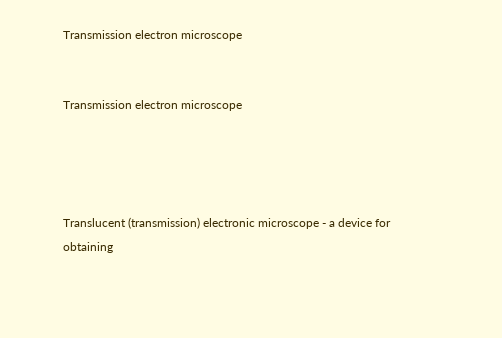Transmission electron microscope


Transmission electron microscope




Translucent (transmission) electronic microscope - a device for obtaining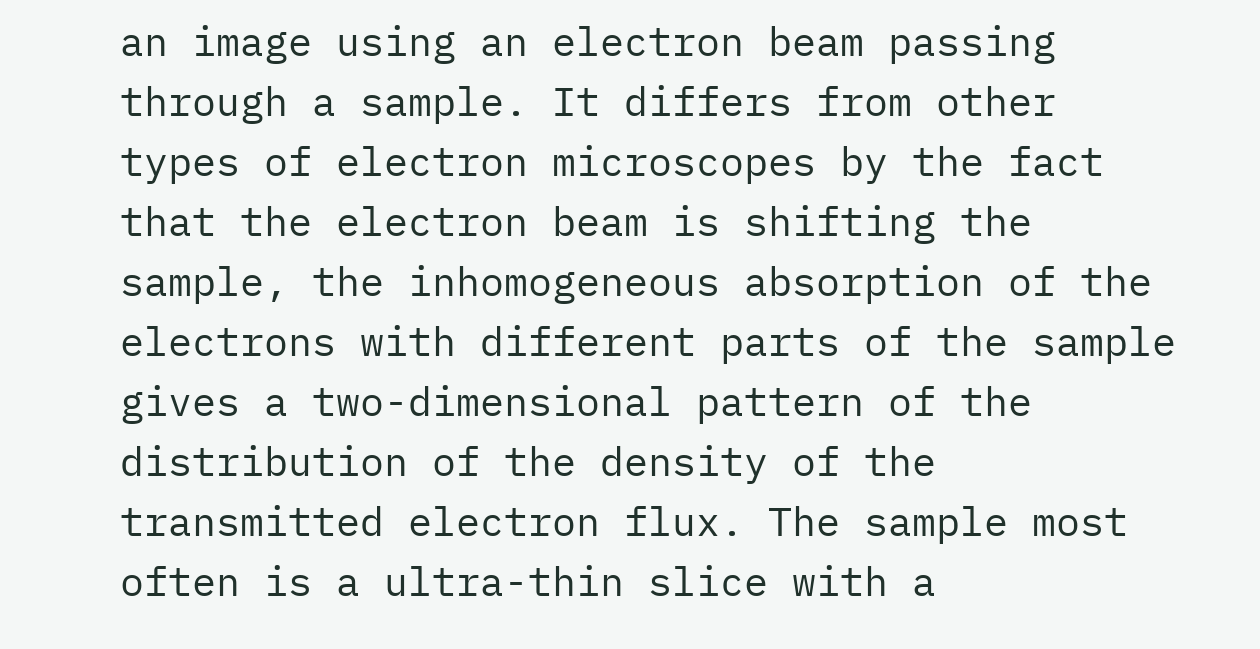an image using an electron beam passing through a sample. It differs from other types of electron microscopes by the fact that the electron beam is shifting the sample, the inhomogeneous absorption of the electrons with different parts of the sample gives a two-dimensional pattern of the distribution of the density of the transmitted electron flux. The sample most often is a ultra-thin slice with a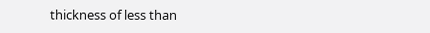thickness of less than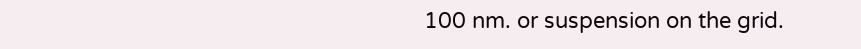100 nm. or suspension on the grid.